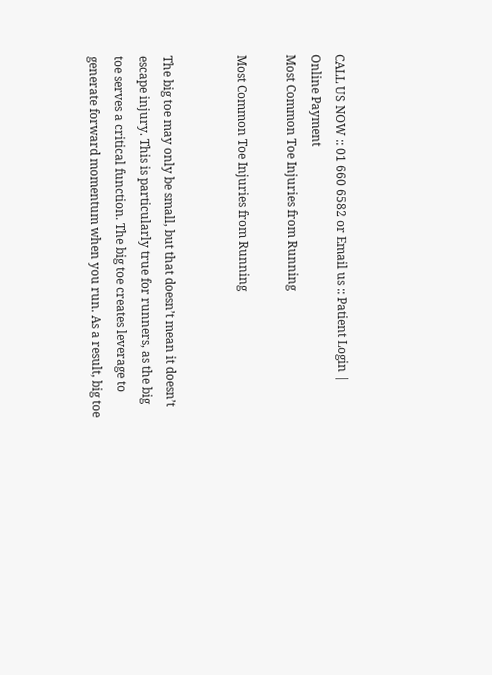CALL US NOW :: 01 660 6582 or Email us :: Patient Login | Online Payment
Most Common Toe Injuries from Running

Most Common Toe Injuries from Running


The big toe may only be small, but that doesn’t mean it doesn’t escape injury. This is particularly true for runners, as the big toe serves a critical function. The big toe creates leverage to generate forward momentum when you run. As a result, big toe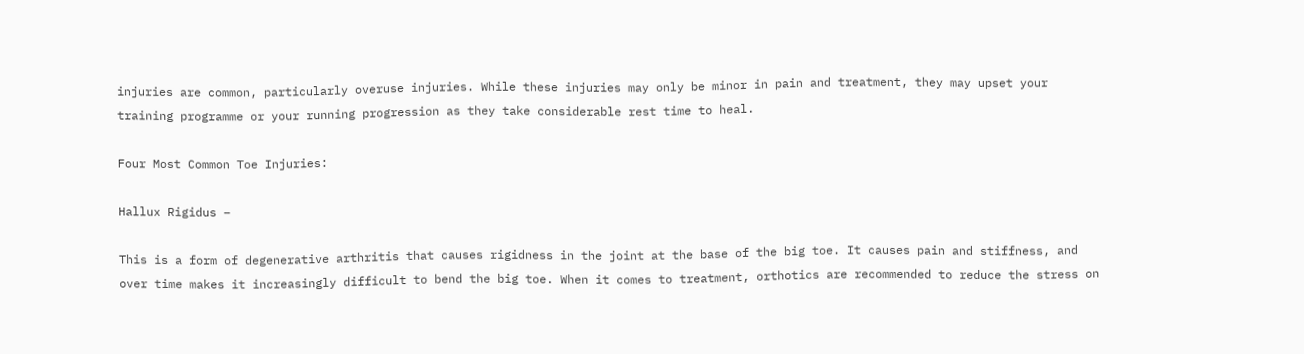injuries are common, particularly overuse injuries. While these injuries may only be minor in pain and treatment, they may upset your training programme or your running progression as they take considerable rest time to heal.

Four Most Common Toe Injuries:

Hallux Rigidus –

This is a form of degenerative arthritis that causes rigidness in the joint at the base of the big toe. It causes pain and stiffness, and over time makes it increasingly difficult to bend the big toe. When it comes to treatment, orthotics are recommended to reduce the stress on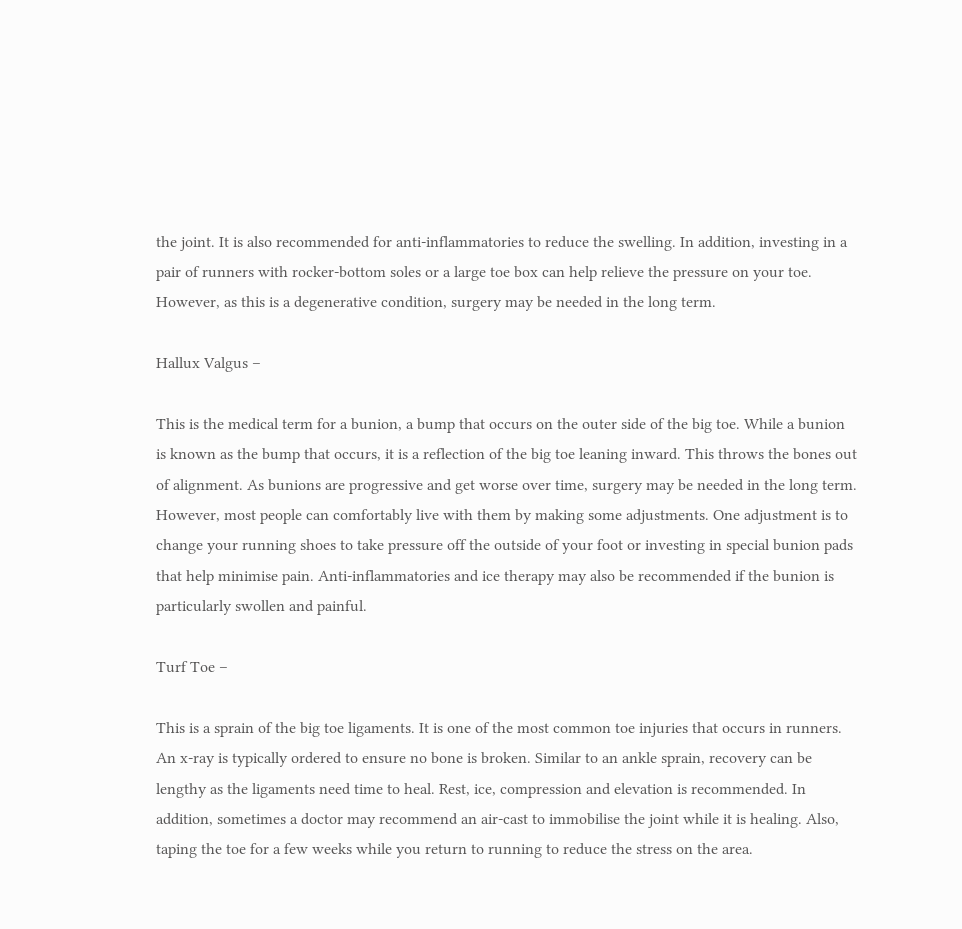the joint. It is also recommended for anti-inflammatories to reduce the swelling. In addition, investing in a pair of runners with rocker-bottom soles or a large toe box can help relieve the pressure on your toe. However, as this is a degenerative condition, surgery may be needed in the long term.

Hallux Valgus –

This is the medical term for a bunion, a bump that occurs on the outer side of the big toe. While a bunion is known as the bump that occurs, it is a reflection of the big toe leaning inward. This throws the bones out of alignment. As bunions are progressive and get worse over time, surgery may be needed in the long term. However, most people can comfortably live with them by making some adjustments. One adjustment is to change your running shoes to take pressure off the outside of your foot or investing in special bunion pads that help minimise pain. Anti-inflammatories and ice therapy may also be recommended if the bunion is particularly swollen and painful.

Turf Toe –

This is a sprain of the big toe ligaments. It is one of the most common toe injuries that occurs in runners. An x-ray is typically ordered to ensure no bone is broken. Similar to an ankle sprain, recovery can be lengthy as the ligaments need time to heal. Rest, ice, compression and elevation is recommended. In addition, sometimes a doctor may recommend an air-cast to immobilise the joint while it is healing. Also, taping the toe for a few weeks while you return to running to reduce the stress on the area.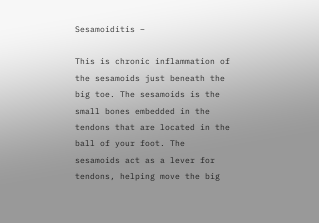Sesamoiditis –

This is chronic inflammation of the sesamoids just beneath the big toe. The sesamoids is the small bones embedded in the tendons that are located in the ball of your foot. The sesamoids act as a lever for tendons, helping move the big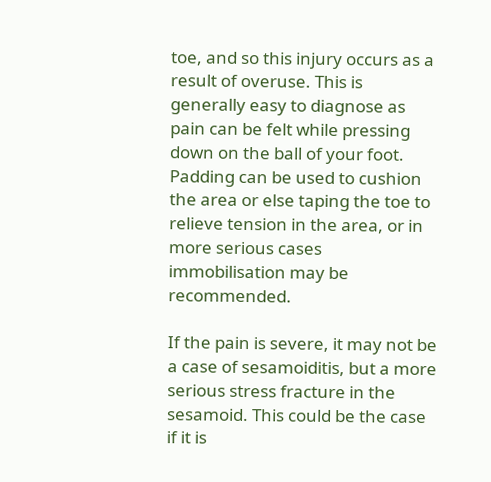toe, and so this injury occurs as a result of overuse. This is generally easy to diagnose as pain can be felt while pressing down on the ball of your foot. Padding can be used to cushion the area or else taping the toe to relieve tension in the area, or in more serious cases immobilisation may be recommended.

If the pain is severe, it may not be a case of sesamoiditis, but a more serious stress fracture in the sesamoid. This could be the case if it is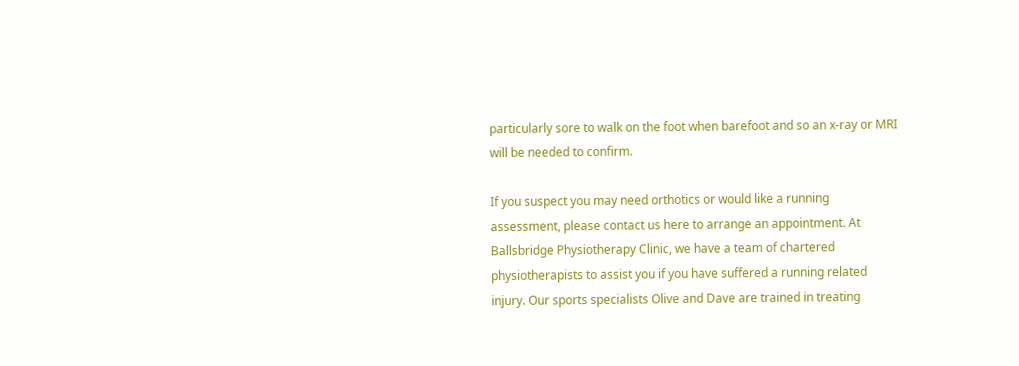particularly sore to walk on the foot when barefoot and so an x-ray or MRI will be needed to confirm.

If you suspect you may need orthotics or would like a running assessment, please contact us here to arrange an appointment. At Ballsbridge Physiotherapy Clinic, we have a team of chartered physiotherapists to assist you if you have suffered a running related injury. Our sports specialists Olive and Dave are trained in treating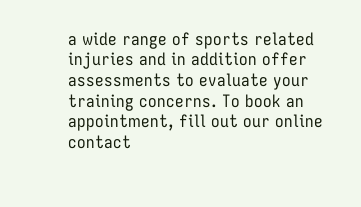a wide range of sports related injuries and in addition offer assessments to evaluate your training concerns. To book an appointment, fill out our online contact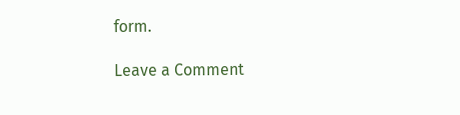form.

Leave a Comment